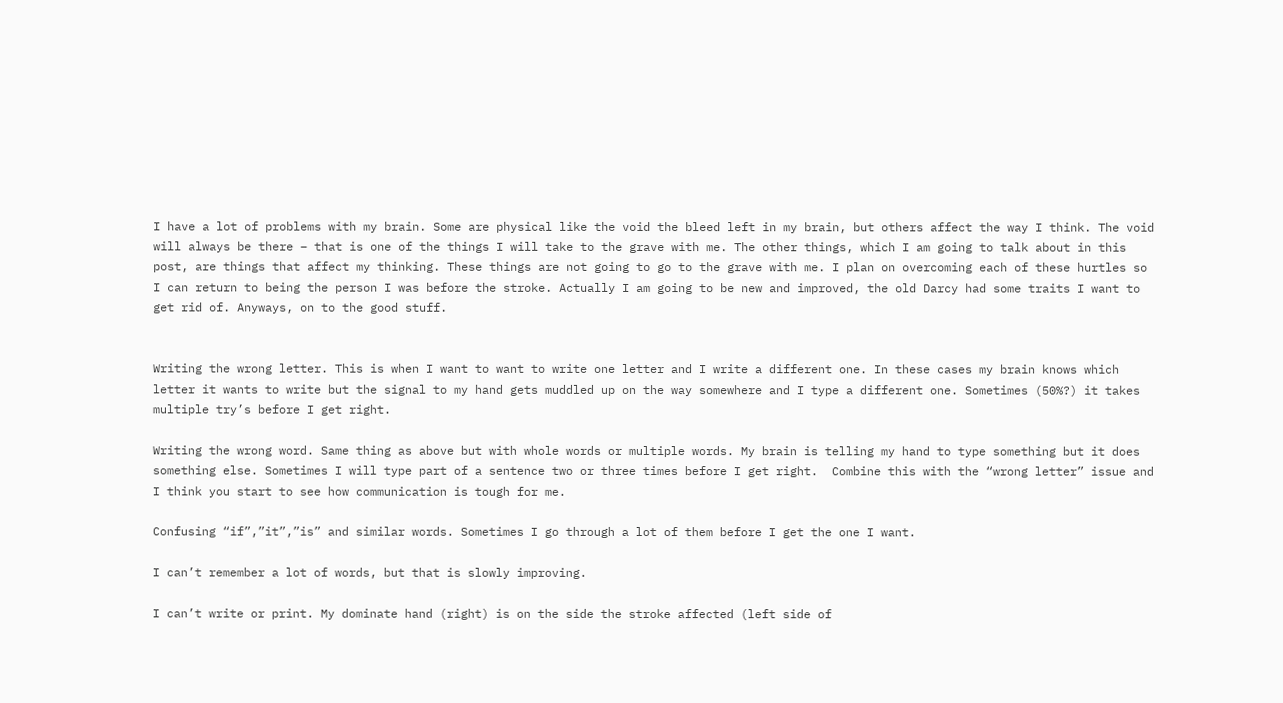I have a lot of problems with my brain. Some are physical like the void the bleed left in my brain, but others affect the way I think. The void will always be there – that is one of the things I will take to the grave with me. The other things, which I am going to talk about in this post, are things that affect my thinking. These things are not going to go to the grave with me. I plan on overcoming each of these hurtles so I can return to being the person I was before the stroke. Actually I am going to be new and improved, the old Darcy had some traits I want to get rid of. Anyways, on to the good stuff.


Writing the wrong letter. This is when I want to want to write one letter and I write a different one. In these cases my brain knows which letter it wants to write but the signal to my hand gets muddled up on the way somewhere and I type a different one. Sometimes (50%?) it takes multiple try’s before I get right.

Writing the wrong word. Same thing as above but with whole words or multiple words. My brain is telling my hand to type something but it does something else. Sometimes I will type part of a sentence two or three times before I get right.  Combine this with the “wrong letter” issue and I think you start to see how communication is tough for me.

Confusing “if”,”it”,”is” and similar words. Sometimes I go through a lot of them before I get the one I want.

I can’t remember a lot of words, but that is slowly improving.

I can’t write or print. My dominate hand (right) is on the side the stroke affected (left side of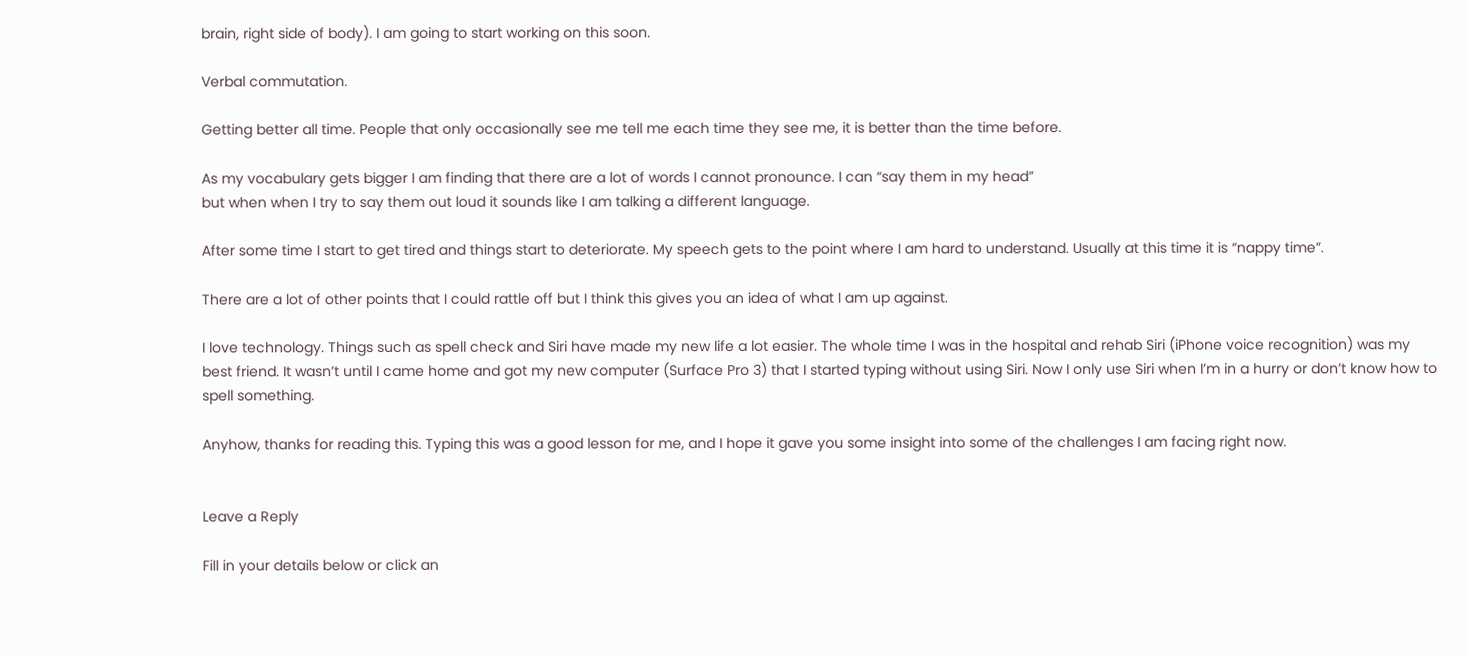brain, right side of body). I am going to start working on this soon.

Verbal commutation.

Getting better all time. People that only occasionally see me tell me each time they see me, it is better than the time before.

As my vocabulary gets bigger I am finding that there are a lot of words I cannot pronounce. I can “say them in my head”
but when when I try to say them out loud it sounds like I am talking a different language.

After some time I start to get tired and things start to deteriorate. My speech gets to the point where I am hard to understand. Usually at this time it is “nappy time”.

There are a lot of other points that I could rattle off but I think this gives you an idea of what I am up against.

I love technology. Things such as spell check and Siri have made my new life a lot easier. The whole time I was in the hospital and rehab Siri (iPhone voice recognition) was my best friend. It wasn’t until I came home and got my new computer (Surface Pro 3) that I started typing without using Siri. Now I only use Siri when I’m in a hurry or don’t know how to spell something.

Anyhow, thanks for reading this. Typing this was a good lesson for me, and I hope it gave you some insight into some of the challenges I am facing right now.


Leave a Reply

Fill in your details below or click an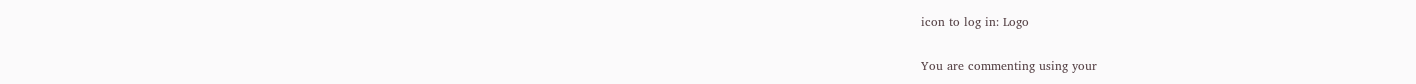icon to log in: Logo

You are commenting using your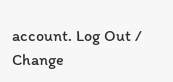account. Log Out /  Change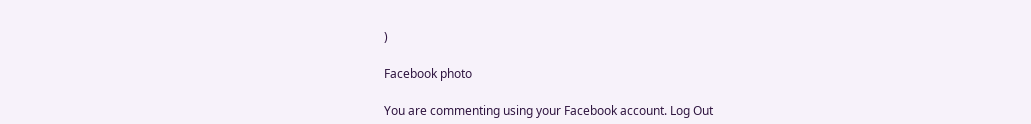)

Facebook photo

You are commenting using your Facebook account. Log Out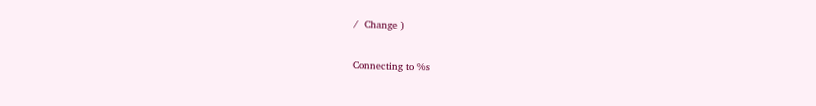/  Change )

Connecting to %s